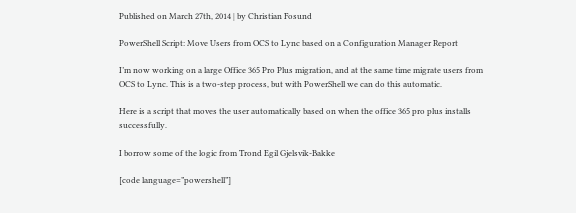Published on March 27th, 2014 | by Christian Fosund

PowerShell Script: Move Users from OCS to Lync based on a Configuration Manager Report

I’m now working on a large Office 365 Pro Plus migration, and at the same time migrate users from OCS to Lync. This is a two-step process, but with PowerShell we can do this automatic.

Here is a script that moves the user automatically based on when the office 365 pro plus installs successfully.

I borrow some of the logic from Trond Egil Gjelsvik-Bakke

[code language=”powershell”]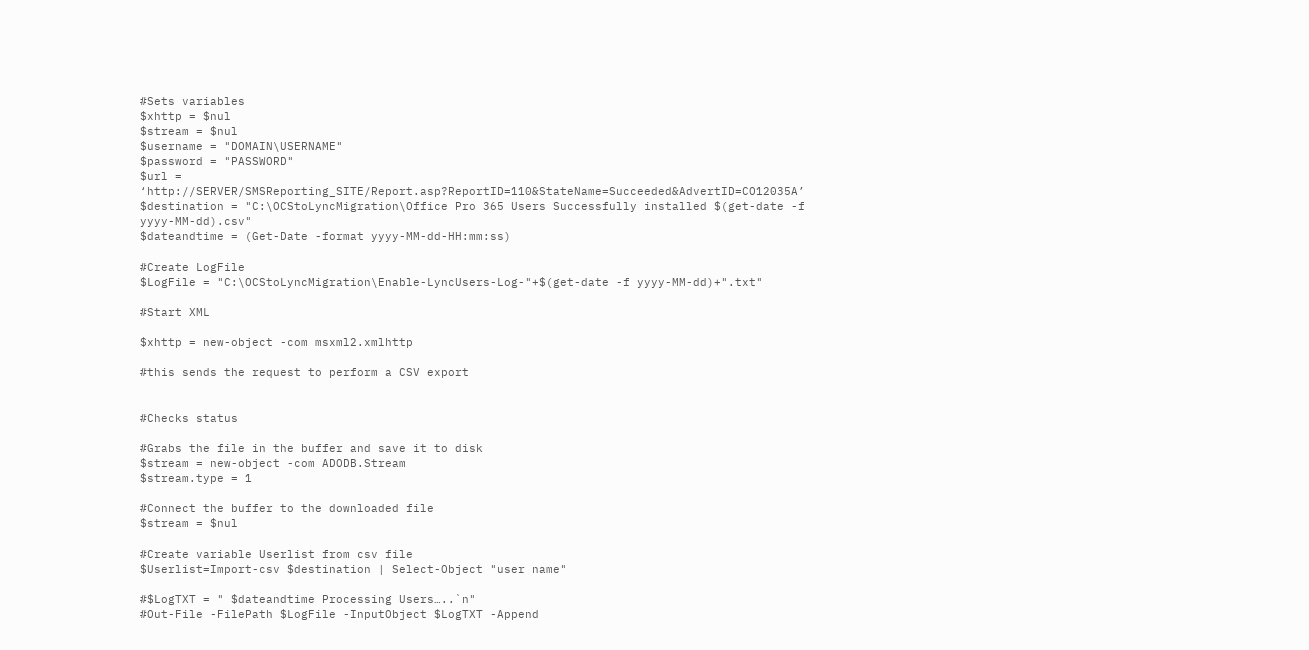#Sets variables
$xhttp = $nul
$stream = $nul
$username = "DOMAIN\USERNAME"
$password = "PASSWORD"
$url = ‘http://SERVER/SMSReporting_SITE/Report.asp?ReportID=110&StateName=Succeeded&AdvertID=CO12035A’
$destination = "C:\OCStoLyncMigration\Office Pro 365 Users Successfully installed $(get-date -f yyyy-MM-dd).csv"
$dateandtime = (Get-Date -format yyyy-MM-dd-HH:mm:ss)

#Create LogFile
$LogFile = "C:\OCStoLyncMigration\Enable-LyncUsers-Log-"+$(get-date -f yyyy-MM-dd)+".txt"

#Start XML

$xhttp = new-object -com msxml2.xmlhttp

#this sends the request to perform a CSV export


#Checks status

#Grabs the file in the buffer and save it to disk
$stream = new-object -com ADODB.Stream
$stream.type = 1

#Connect the buffer to the downloaded file
$stream = $nul

#Create variable Userlist from csv file
$Userlist=Import-csv $destination | Select-Object "user name"

#$LogTXT = " $dateandtime Processing Users…..`n"
#Out-File -FilePath $LogFile -InputObject $LogTXT -Append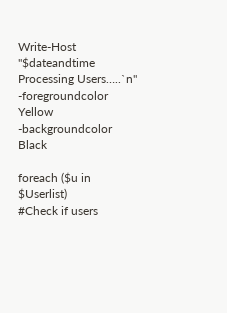Write-Host "$dateandtime Processing Users…..`n" -foregroundcolor Yellow -backgroundcolor Black

foreach ($u in $Userlist)
#Check if users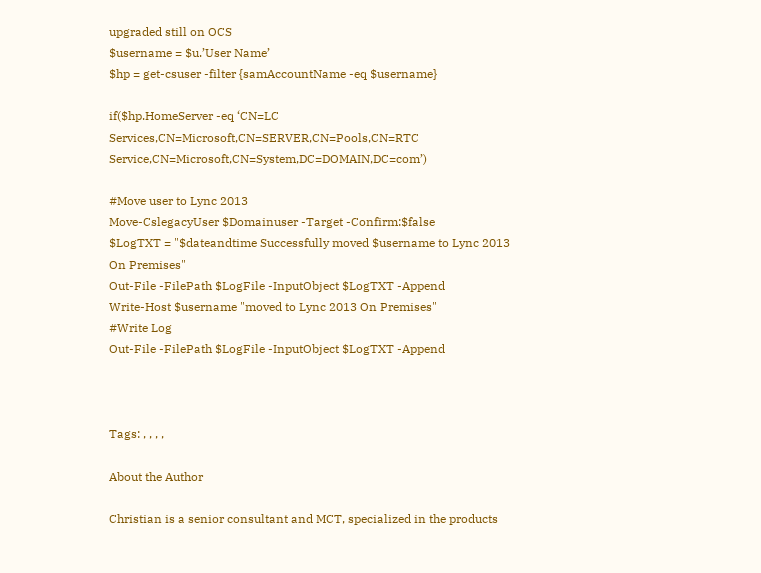upgraded still on OCS
$username = $u.’User Name’
$hp = get-csuser -filter {samAccountName -eq $username}

if($hp.HomeServer -eq ‘CN=LC Services,CN=Microsoft,CN=SERVER,CN=Pools,CN=RTC Service,CN=Microsoft,CN=System,DC=DOMAIN,DC=com’)

#Move user to Lync 2013
Move-CslegacyUser $Domainuser -Target -Confirm:$false
$LogTXT = "$dateandtime Successfully moved $username to Lync 2013 On Premises"
Out-File -FilePath $LogFile -InputObject $LogTXT -Append
Write-Host $username "moved to Lync 2013 On Premises"
#Write Log
Out-File -FilePath $LogFile -InputObject $LogTXT -Append



Tags: , , , ,

About the Author

Christian is a senior consultant and MCT, specialized in the products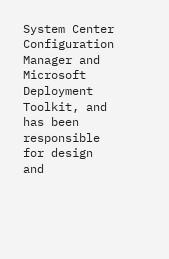System Center Configuration Manager and Microsoft Deployment Toolkit, and has been responsible for design and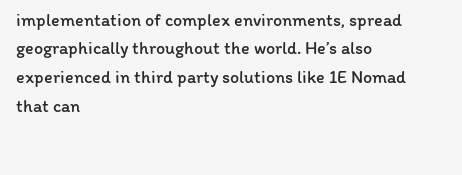implementation of complex environments, spread geographically throughout the world. He’s also experienced in third party solutions like 1E Nomad that can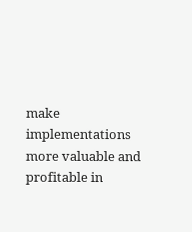make implementations more valuable and profitable in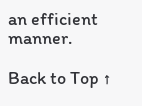an efficient manner.

Back to Top ↑